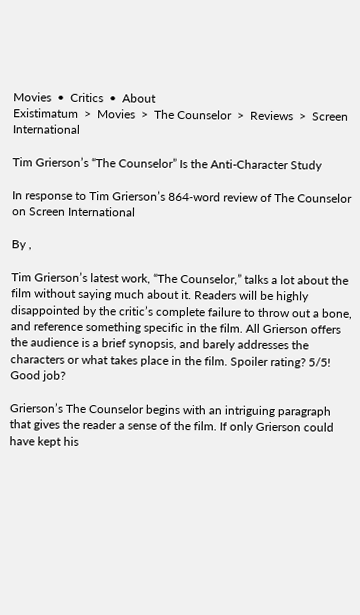Movies  •  Critics  •  About
Existimatum  >  Movies  >  The Counselor  >  Reviews  >  Screen International

Tim Grierson’s “The Counselor” Is the Anti-Character Study

In response to Tim Grierson’s 864‑word review of The Counselor on Screen International

By ,

Tim Grierson’s latest work, “The Counselor,” talks a lot about the film without saying much about it. Readers will be highly disappointed by the critic’s complete failure to throw out a bone, and reference something specific in the film. All Grierson offers the audience is a brief synopsis, and barely addresses the characters or what takes place in the film. Spoiler rating? 5/5! Good job?

Grierson’s The Counselor begins with an intriguing paragraph that gives the reader a sense of the film. If only Grierson could have kept his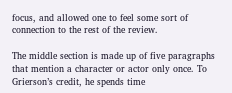focus, and allowed one to feel some sort of connection to the rest of the review.

The middle section is made up of five paragraphs that mention a character or actor only once. To Grierson’s credit, he spends time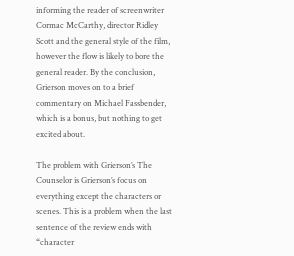informing the reader of screenwriter Cormac McCarthy, director Ridley Scott and the general style of the film, however the flow is likely to bore the general reader. By the conclusion, Grierson moves on to a brief commentary on Michael Fassbender, which is a bonus, but nothing to get excited about.

The problem with Grierson’s The Counselor is Grierson’s focus on everything except the characters or scenes. This is a problem when the last sentence of the review ends with “character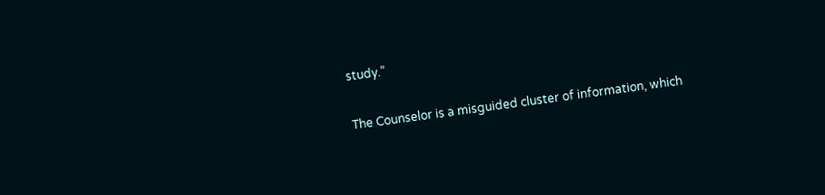study.”

The Counselor is a misguided cluster of information, which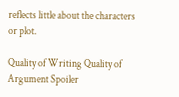reflects little about the characters or plot.

Quality of Writing Quality of Argument Spoiler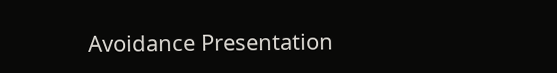Avoidance Presentation